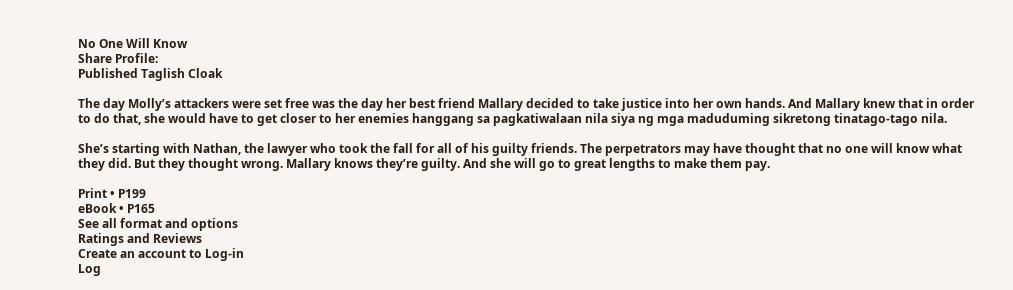No One Will Know
Share Profile:
Published Taglish Cloak

The day Molly’s attackers were set free was the day her best friend Mallary decided to take justice into her own hands. And Mallary knew that in order to do that, she would have to get closer to her enemies hanggang sa pagkatiwalaan nila siya ng mga maduduming sikretong tinatago-tago nila.

She’s starting with Nathan, the lawyer who took the fall for all of his guilty friends. The perpetrators may have thought that no one will know what they did. But they thought wrong. Mallary knows they’re guilty. And she will go to great lengths to make them pay.

Print • P199
eBook • P165
See all format and options
Ratings and Reviews
Create an account to Log-in
Log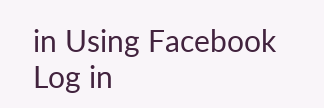in Using Facebook
Log in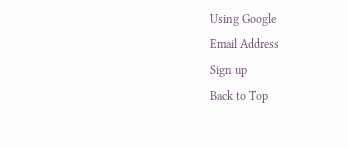Using Google
Email Address
Sign up
Back to Top